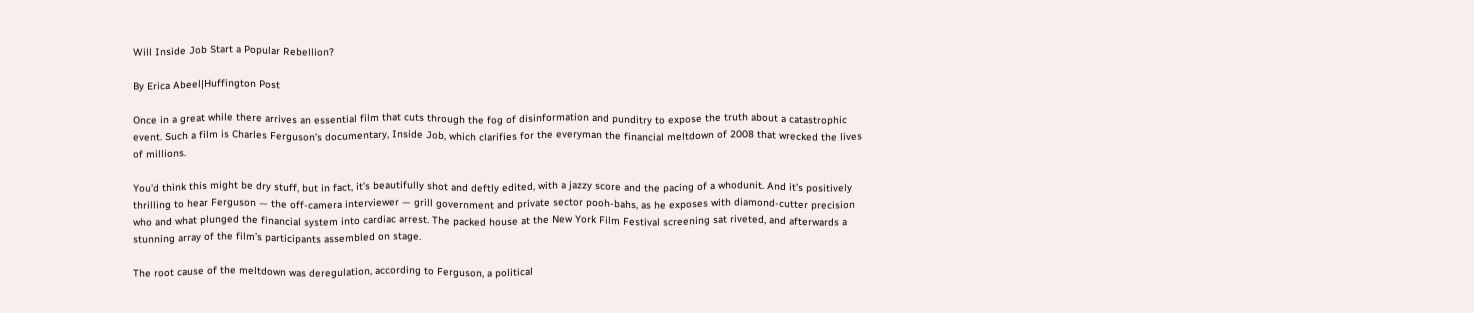Will Inside Job Start a Popular Rebellion?

By Erica Abeel|Huffington Post

Once in a great while there arrives an essential film that cuts through the fog of disinformation and punditry to expose the truth about a catastrophic event. Such a film is Charles Ferguson’s documentary, Inside Job, which clarifies for the everyman the financial meltdown of 2008 that wrecked the lives of millions.

You’d think this might be dry stuff, but in fact, it’s beautifully shot and deftly edited, with a jazzy score and the pacing of a whodunit. And it’s positively thrilling to hear Ferguson — the off-camera interviewer — grill government and private sector pooh-bahs, as he exposes with diamond-cutter precision who and what plunged the financial system into cardiac arrest. The packed house at the New York Film Festival screening sat riveted, and afterwards a stunning array of the film’s participants assembled on stage.

The root cause of the meltdown was deregulation, according to Ferguson, a political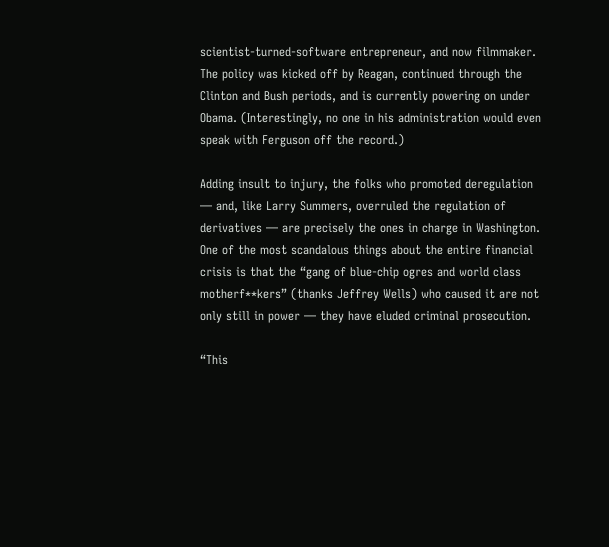scientist-turned-software entrepreneur, and now filmmaker. The policy was kicked off by Reagan, continued through the Clinton and Bush periods, and is currently powering on under Obama. (Interestingly, no one in his administration would even speak with Ferguson off the record.)

Adding insult to injury, the folks who promoted deregulation — and, like Larry Summers, overruled the regulation of derivatives — are precisely the ones in charge in Washington. One of the most scandalous things about the entire financial crisis is that the “gang of blue-chip ogres and world class motherf**kers” (thanks Jeffrey Wells) who caused it are not only still in power — they have eluded criminal prosecution.

“This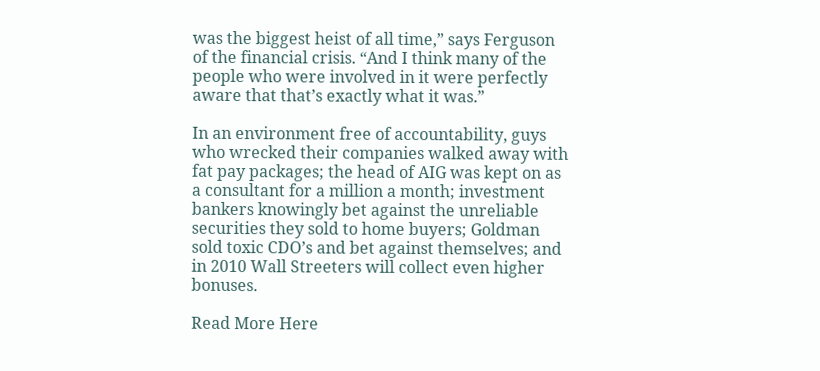was the biggest heist of all time,” says Ferguson of the financial crisis. “And I think many of the people who were involved in it were perfectly aware that that’s exactly what it was.”

In an environment free of accountability, guys who wrecked their companies walked away with fat pay packages; the head of AIG was kept on as a consultant for a million a month; investment bankers knowingly bet against the unreliable securities they sold to home buyers; Goldman sold toxic CDO’s and bet against themselves; and in 2010 Wall Streeters will collect even higher bonuses.

Read More Here